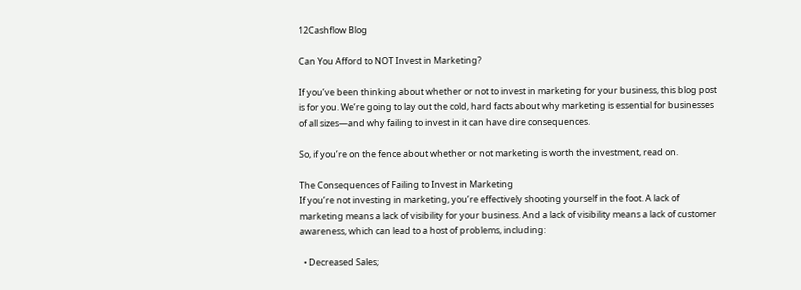12Cashflow Blog

Can You Afford to NOT Invest in Marketing?

If you’ve been thinking about whether or not to invest in marketing for your business, this blog post is for you. We’re going to lay out the cold, hard facts about why marketing is essential for businesses of all sizes—and why failing to invest in it can have dire consequences.

So, if you’re on the fence about whether or not marketing is worth the investment, read on.

The Consequences of Failing to Invest in Marketing
If you’re not investing in marketing, you’re effectively shooting yourself in the foot. A lack of marketing means a lack of visibility for your business. And a lack of visibility means a lack of customer awareness, which can lead to a host of problems, including:

  • Decreased Sales;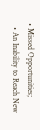• Missed Opportunities;
  • An Inability to Reach New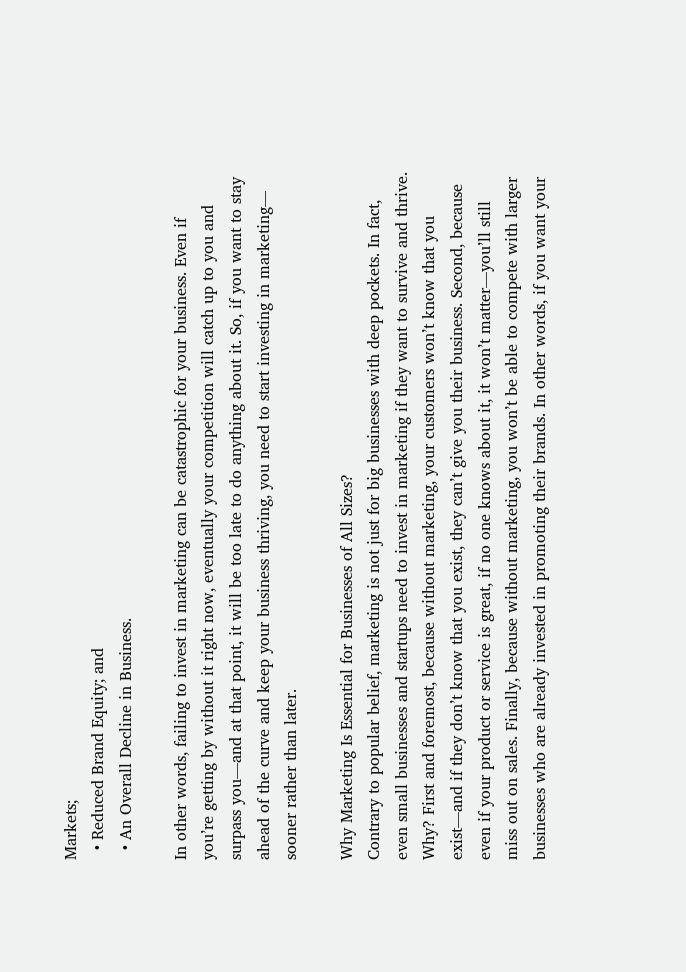Markets;
  • Reduced Brand Equity; and
  • An Overall Decline in Business.

In other words, failing to invest in marketing can be catastrophic for your business. Even if you’re getting by without it right now, eventually your competition will catch up to you and surpass you—and at that point, it will be too late to do anything about it. So, if you want to stay ahead of the curve and keep your business thriving, you need to start investing in marketing— sooner rather than later.

Why Marketing Is Essential for Businesses of All Sizes?
Contrary to popular belief, marketing is not just for big businesses with deep pockets. In fact, even small businesses and startups need to invest in marketing if they want to survive and thrive. Why? First and foremost, because without marketing, your customers won’t know that you exist—and if they don’t know that you exist, they can’t give you their business. Second, because even if your product or service is great, if no one knows about it, it won’t matter—you’ll still miss out on sales. Finally, because without marketing, you won’t be able to compete with larger businesses who are already invested in promoting their brands. In other words, if you want your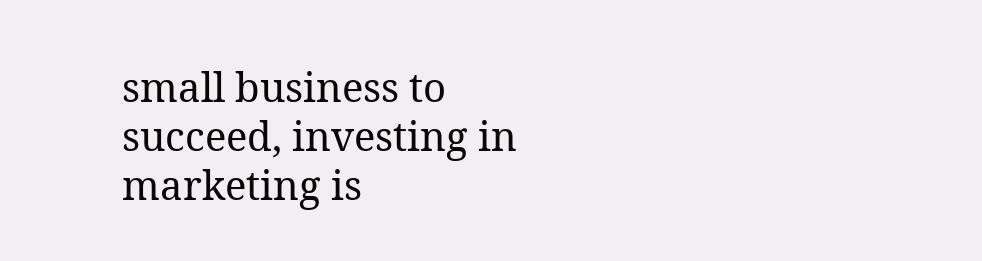small business to succeed, investing in marketing is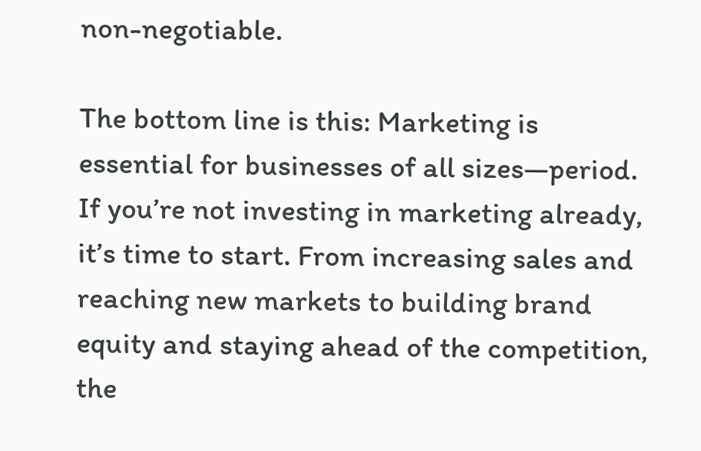non-negotiable.

The bottom line is this: Marketing is essential for businesses of all sizes—period. If you’re not investing in marketing already, it’s time to start. From increasing sales and reaching new markets to building brand equity and staying ahead of the competition, the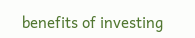benefits of investing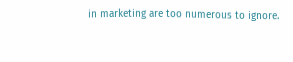in marketing are too numerous to ignore.